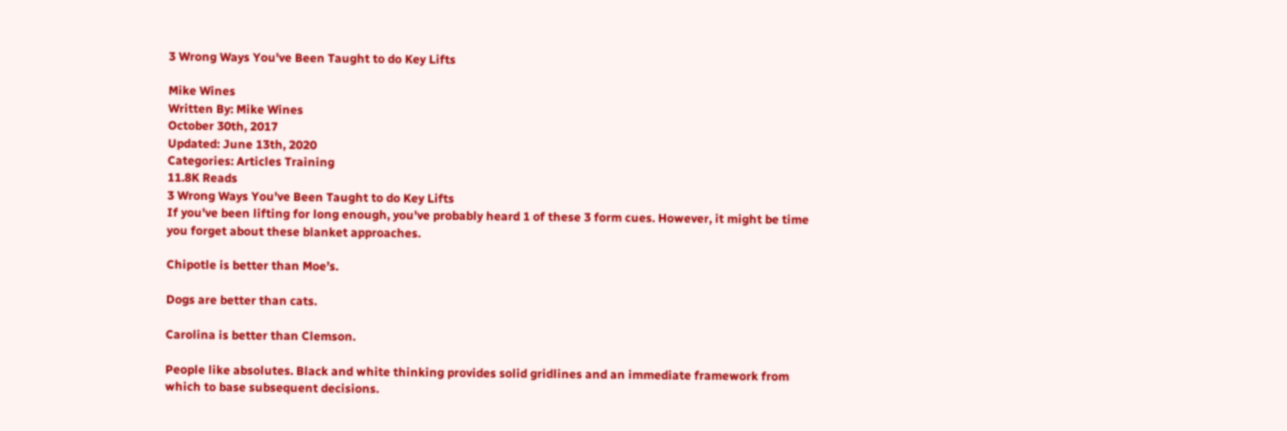3 Wrong Ways You've Been Taught to do Key Lifts

Mike Wines
Written By: Mike Wines
October 30th, 2017
Updated: June 13th, 2020
Categories: Articles Training
11.8K Reads
3 Wrong Ways You've Been Taught to do Key Lifts
If you've been lifting for long enough, you've probably heard 1 of these 3 form cues. However, it might be time you forget about these blanket approaches.

Chipotle is better than Moe’s.

Dogs are better than cats.

Carolina is better than Clemson.

People like absolutes. Black and white thinking provides solid gridlines and an immediate framework from which to base subsequent decisions.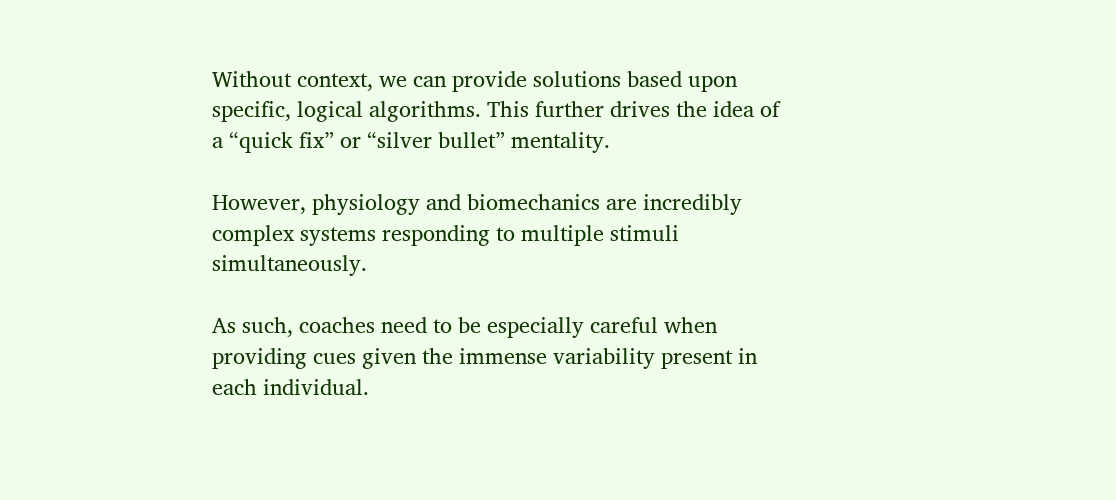Without context, we can provide solutions based upon specific, logical algorithms. This further drives the idea of a “quick fix” or “silver bullet” mentality.

However, physiology and biomechanics are incredibly complex systems responding to multiple stimuli simultaneously.

As such, coaches need to be especially careful when providing cues given the immense variability present in each individual.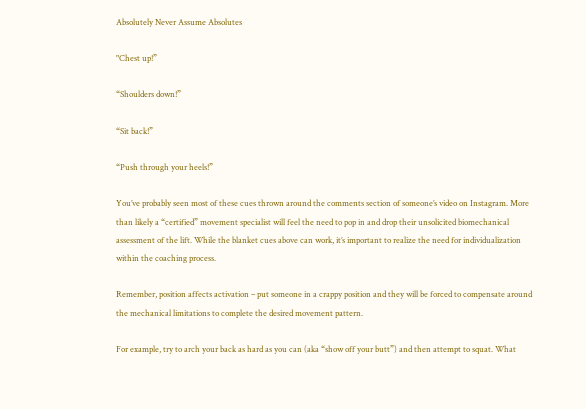Absolutely Never Assume Absolutes

"Chest up!”

“Shoulders down!”

“Sit back!”

“Push through your heels!”

You’ve probably seen most of these cues thrown around the comments section of someone’s video on Instagram. More than likely a “certified” movement specialist will feel the need to pop in and drop their unsolicited biomechanical assessment of the lift. While the blanket cues above can work, it’s important to realize the need for individualization within the coaching process.

Remember, position affects activation – put someone in a crappy position and they will be forced to compensate around the mechanical limitations to complete the desired movement pattern.

For example, try to arch your back as hard as you can (aka “show off your butt”) and then attempt to squat. What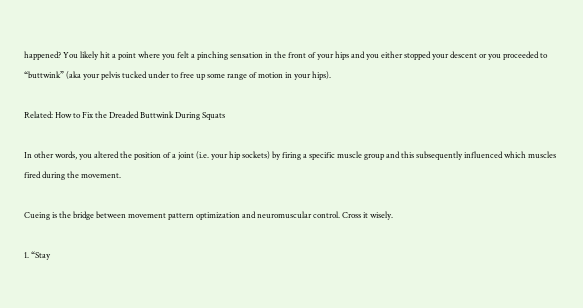happened? You likely hit a point where you felt a pinching sensation in the front of your hips and you either stopped your descent or you proceeded to “buttwink” (aka your pelvis tucked under to free up some range of motion in your hips).

Related: How to Fix the Dreaded Buttwink During Squats

In other words, you altered the position of a joint (i.e. your hip sockets) by firing a specific muscle group and this subsequently influenced which muscles fired during the movement.

Cueing is the bridge between movement pattern optimization and neuromuscular control. Cross it wisely.

1. “Stay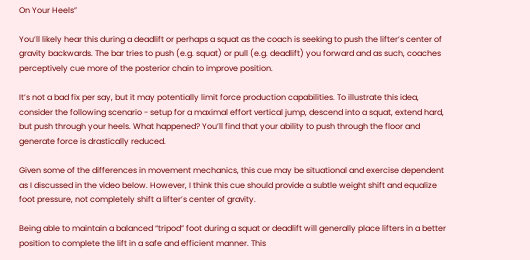On Your Heels”

You’ll likely hear this during a deadlift or perhaps a squat as the coach is seeking to push the lifter’s center of gravity backwards. The bar tries to push (e.g. squat) or pull (e.g. deadlift) you forward and as such, coaches perceptively cue more of the posterior chain to improve position.

It’s not a bad fix per say, but it may potentially limit force production capabilities. To illustrate this idea, consider the following scenario - setup for a maximal effort vertical jump, descend into a squat, extend hard, but push through your heels. What happened? You’ll find that your ability to push through the floor and generate force is drastically reduced.

Given some of the differences in movement mechanics, this cue may be situational and exercise dependent as I discussed in the video below. However, I think this cue should provide a subtle weight shift and equalize foot pressure, not completely shift a lifter’s center of gravity.

Being able to maintain a balanced “tripod” foot during a squat or deadlift will generally place lifters in a better position to complete the lift in a safe and efficient manner. This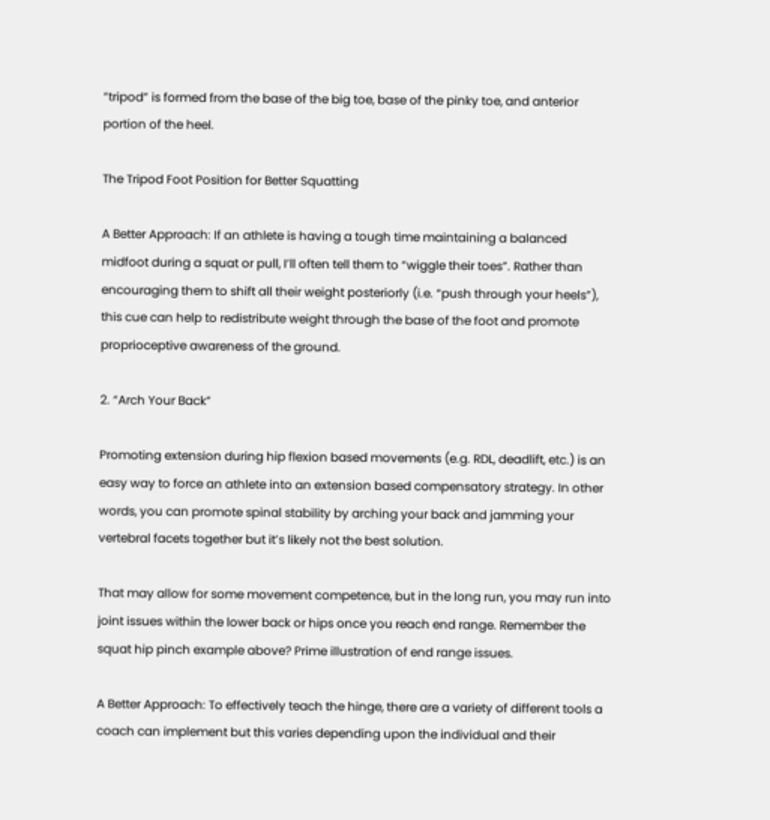“tripod” is formed from the base of the big toe, base of the pinky toe, and anterior portion of the heel.

The Tripod Foot Position for Better Squatting

A Better Approach: If an athlete is having a tough time maintaining a balanced midfoot during a squat or pull, I’ll often tell them to “wiggle their toes”. Rather than encouraging them to shift all their weight posteriorly (i.e. “push through your heels”), this cue can help to redistribute weight through the base of the foot and promote proprioceptive awareness of the ground.

2. “Arch Your Back”

Promoting extension during hip flexion based movements (e.g. RDL, deadlift, etc.) is an easy way to force an athlete into an extension based compensatory strategy. In other words, you can promote spinal stability by arching your back and jamming your vertebral facets together but it’s likely not the best solution.

That may allow for some movement competence, but in the long run, you may run into joint issues within the lower back or hips once you reach end range. Remember the squat hip pinch example above? Prime illustration of end range issues.

A Better Approach: To effectively teach the hinge, there are a variety of different tools a coach can implement but this varies depending upon the individual and their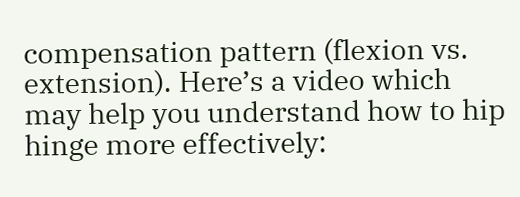compensation pattern (flexion vs. extension). Here’s a video which may help you understand how to hip hinge more effectively: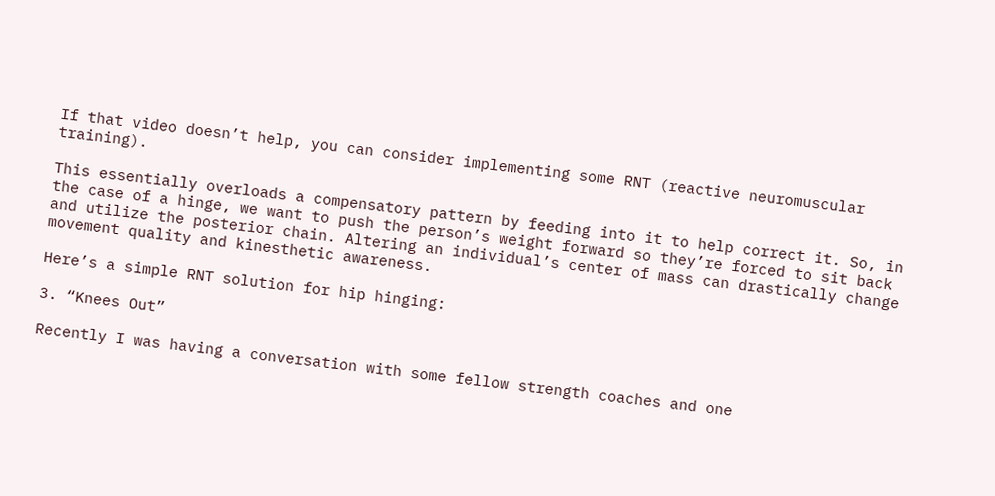If that video doesn’t help, you can consider implementing some RNT (reactive neuromuscular training).

This essentially overloads a compensatory pattern by feeding into it to help correct it. So, in the case of a hinge, we want to push the person’s weight forward so they’re forced to sit back and utilize the posterior chain. Altering an individual’s center of mass can drastically change movement quality and kinesthetic awareness.

Here’s a simple RNT solution for hip hinging:

3. “Knees Out”

Recently I was having a conversation with some fellow strength coaches and one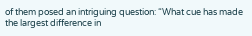of them posed an intriguing question: “What cue has made the largest difference in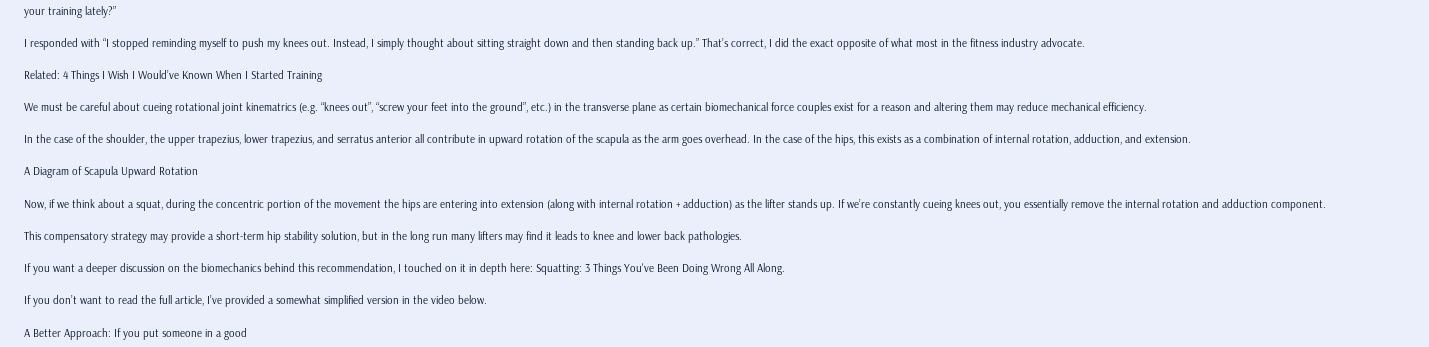your training lately?”

I responded with “I stopped reminding myself to push my knees out. Instead, I simply thought about sitting straight down and then standing back up.” That’s correct, I did the exact opposite of what most in the fitness industry advocate.

Related: 4 Things I Wish I Would’ve Known When I Started Training

We must be careful about cueing rotational joint kinematrics (e.g. “knees out”, “screw your feet into the ground”, etc.) in the transverse plane as certain biomechanical force couples exist for a reason and altering them may reduce mechanical efficiency.

In the case of the shoulder, the upper trapezius, lower trapezius, and serratus anterior all contribute in upward rotation of the scapula as the arm goes overhead. In the case of the hips, this exists as a combination of internal rotation, adduction, and extension.

A Diagram of Scapula Upward Rotation

Now, if we think about a squat, during the concentric portion of the movement the hips are entering into extension (along with internal rotation + adduction) as the lifter stands up. If we’re constantly cueing knees out, you essentially remove the internal rotation and adduction component.

This compensatory strategy may provide a short-term hip stability solution, but in the long run many lifters may find it leads to knee and lower back pathologies.

If you want a deeper discussion on the biomechanics behind this recommendation, I touched on it in depth here: Squatting: 3 Things You've Been Doing Wrong All Along.

If you don’t want to read the full article, I’ve provided a somewhat simplified version in the video below.

A Better Approach: If you put someone in a good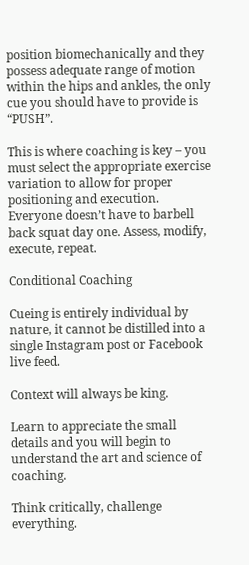position biomechanically and they possess adequate range of motion within the hips and ankles, the only cue you should have to provide is “PUSH”.

This is where coaching is key – you must select the appropriate exercise variation to allow for proper positioning and execution. Everyone doesn’t have to barbell back squat day one. Assess, modify, execute, repeat.

Conditional Coaching

Cueing is entirely individual by nature, it cannot be distilled into a single Instagram post or Facebook live feed.

Context will always be king.

Learn to appreciate the small details and you will begin to understand the art and science of coaching.

Think critically, challenge everything.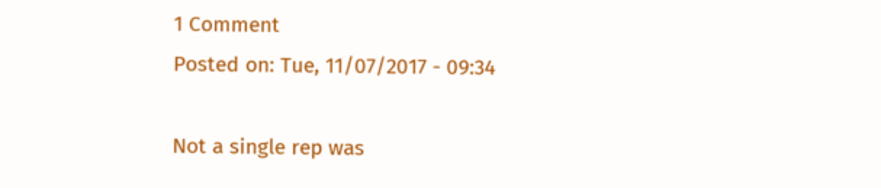1 Comment
Posted on: Tue, 11/07/2017 - 09:34

Not a single rep was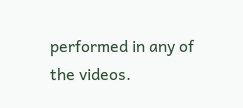performed in any of the videos.